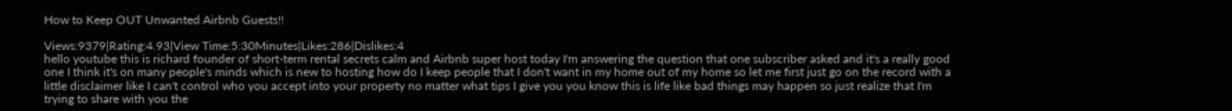How to Keep OUT Unwanted Airbnb Guests!!

Views:9379|Rating:4.93|View Time:5:30Minutes|Likes:286|Dislikes:4
hello youtube this is richard founder of short-term rental secrets calm and Airbnb super host today I'm answering the question that one subscriber asked and it's a really good one I think it's on many people's minds which is new to hosting how do I keep people that I don't want in my home out of my home so let me first just go on the record with a little disclaimer like I can't control who you accept into your property no matter what tips I give you you know this is life like bad things may happen so just realize that I'm trying to share with you the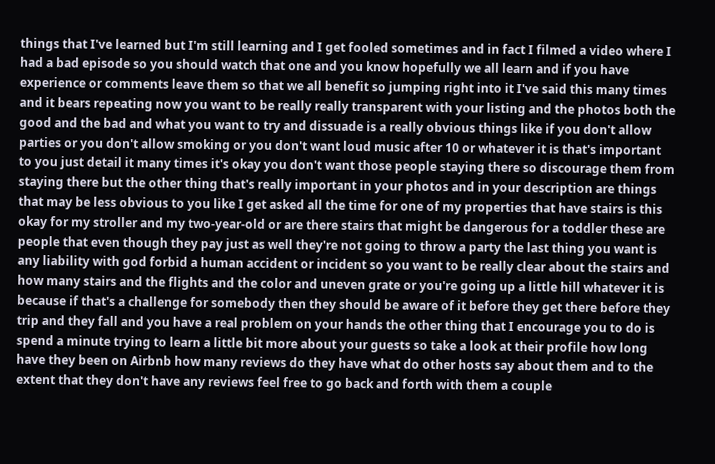things that I've learned but I'm still learning and I get fooled sometimes and in fact I filmed a video where I had a bad episode so you should watch that one and you know hopefully we all learn and if you have experience or comments leave them so that we all benefit so jumping right into it I've said this many times and it bears repeating now you want to be really really transparent with your listing and the photos both the good and the bad and what you want to try and dissuade is a really obvious things like if you don't allow parties or you don't allow smoking or you don't want loud music after 10 or whatever it is that's important to you just detail it many times it's okay you don't want those people staying there so discourage them from staying there but the other thing that's really important in your photos and in your description are things that may be less obvious to you like I get asked all the time for one of my properties that have stairs is this okay for my stroller and my two-year-old or are there stairs that might be dangerous for a toddler these are people that even though they pay just as well they're not going to throw a party the last thing you want is any liability with god forbid a human accident or incident so you want to be really clear about the stairs and how many stairs and the flights and the color and uneven grate or you're going up a little hill whatever it is because if that's a challenge for somebody then they should be aware of it before they get there before they trip and they fall and you have a real problem on your hands the other thing that I encourage you to do is spend a minute trying to learn a little bit more about your guests so take a look at their profile how long have they been on Airbnb how many reviews do they have what do other hosts say about them and to the extent that they don't have any reviews feel free to go back and forth with them a couple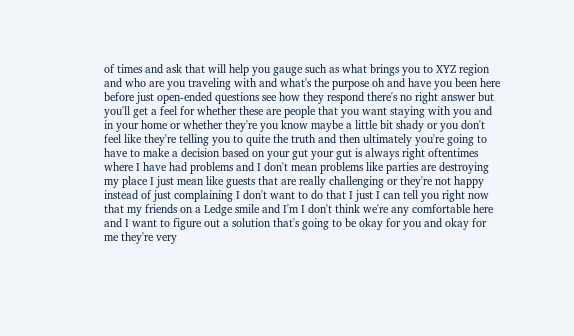of times and ask that will help you gauge such as what brings you to XYZ region and who are you traveling with and what's the purpose oh and have you been here before just open-ended questions see how they respond there's no right answer but you'll get a feel for whether these are people that you want staying with you and in your home or whether they're you know maybe a little bit shady or you don't feel like they're telling you to quite the truth and then ultimately you're going to have to make a decision based on your gut your gut is always right oftentimes where I have had problems and I don't mean problems like parties are destroying my place I just mean like guests that are really challenging or they're not happy instead of just complaining I don't want to do that I just I can tell you right now that my friends on a Ledge smile and I'm I don't think we're any comfortable here and I want to figure out a solution that's going to be okay for you and okay for me they're very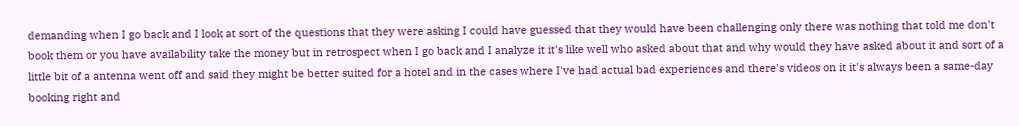demanding when I go back and I look at sort of the questions that they were asking I could have guessed that they would have been challenging only there was nothing that told me don't book them or you have availability take the money but in retrospect when I go back and I analyze it it's like well who asked about that and why would they have asked about it and sort of a little bit of a antenna went off and said they might be better suited for a hotel and in the cases where I've had actual bad experiences and there's videos on it it's always been a same-day booking right and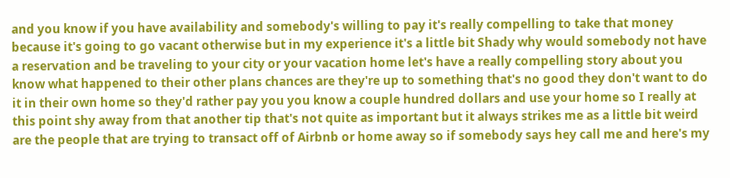and you know if you have availability and somebody's willing to pay it's really compelling to take that money because it's going to go vacant otherwise but in my experience it's a little bit Shady why would somebody not have a reservation and be traveling to your city or your vacation home let's have a really compelling story about you know what happened to their other plans chances are they're up to something that's no good they don't want to do it in their own home so they'd rather pay you you know a couple hundred dollars and use your home so I really at this point shy away from that another tip that's not quite as important but it always strikes me as a little bit weird are the people that are trying to transact off of Airbnb or home away so if somebody says hey call me and here's my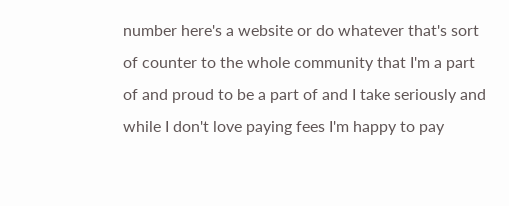number here's a website or do whatever that's sort of counter to the whole community that I'm a part of and proud to be a part of and I take seriously and while I don't love paying fees I'm happy to pay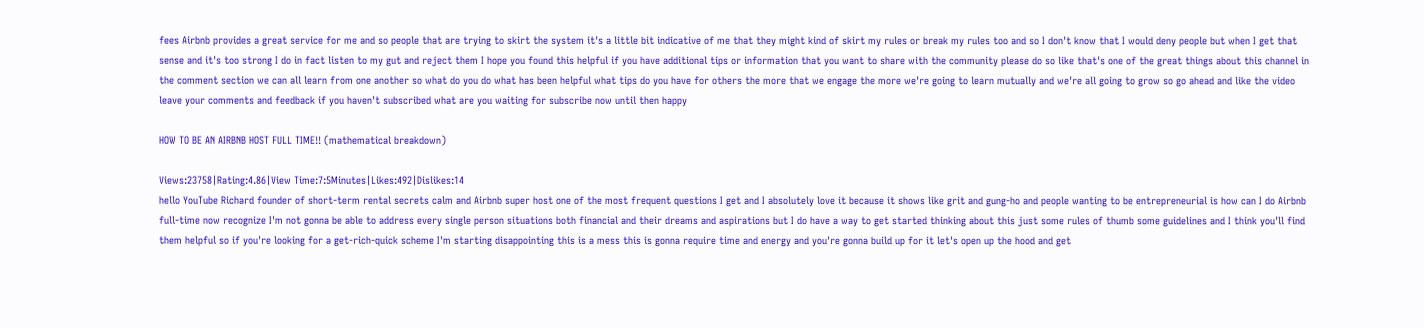fees Airbnb provides a great service for me and so people that are trying to skirt the system it's a little bit indicative of me that they might kind of skirt my rules or break my rules too and so I don't know that I would deny people but when I get that sense and it's too strong I do in fact listen to my gut and reject them I hope you found this helpful if you have additional tips or information that you want to share with the community please do so like that's one of the great things about this channel in the comment section we can all learn from one another so what do you do what has been helpful what tips do you have for others the more that we engage the more we're going to learn mutually and we're all going to grow so go ahead and like the video leave your comments and feedback if you haven't subscribed what are you waiting for subscribe now until then happy

HOW TO BE AN AIRBNB HOST FULL TIME!! (mathematical breakdown)

Views:23758|Rating:4.86|View Time:7:5Minutes|Likes:492|Dislikes:14
hello YouTube Richard founder of short-term rental secrets calm and Airbnb super host one of the most frequent questions I get and I absolutely love it because it shows like grit and gung-ho and people wanting to be entrepreneurial is how can I do Airbnb full-time now recognize I'm not gonna be able to address every single person situations both financial and their dreams and aspirations but I do have a way to get started thinking about this just some rules of thumb some guidelines and I think you'll find them helpful so if you're looking for a get-rich-quick scheme I'm starting disappointing this is a mess this is gonna require time and energy and you're gonna build up for it let's open up the hood and get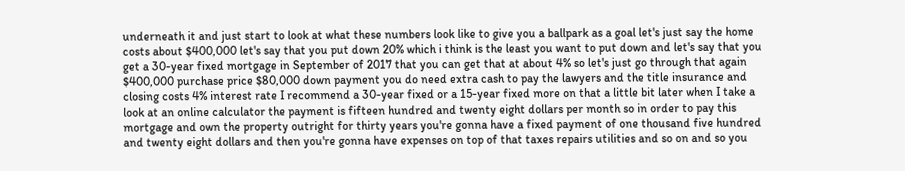underneath it and just start to look at what these numbers look like to give you a ballpark as a goal let's just say the home costs about $400,000 let's say that you put down 20% which i think is the least you want to put down and let's say that you get a 30-year fixed mortgage in September of 2017 that you can get that at about 4% so let's just go through that again $400,000 purchase price $80,000 down payment you do need extra cash to pay the lawyers and the title insurance and closing costs 4% interest rate I recommend a 30-year fixed or a 15-year fixed more on that a little bit later when I take a look at an online calculator the payment is fifteen hundred and twenty eight dollars per month so in order to pay this mortgage and own the property outright for thirty years you're gonna have a fixed payment of one thousand five hundred and twenty eight dollars and then you're gonna have expenses on top of that taxes repairs utilities and so on and so you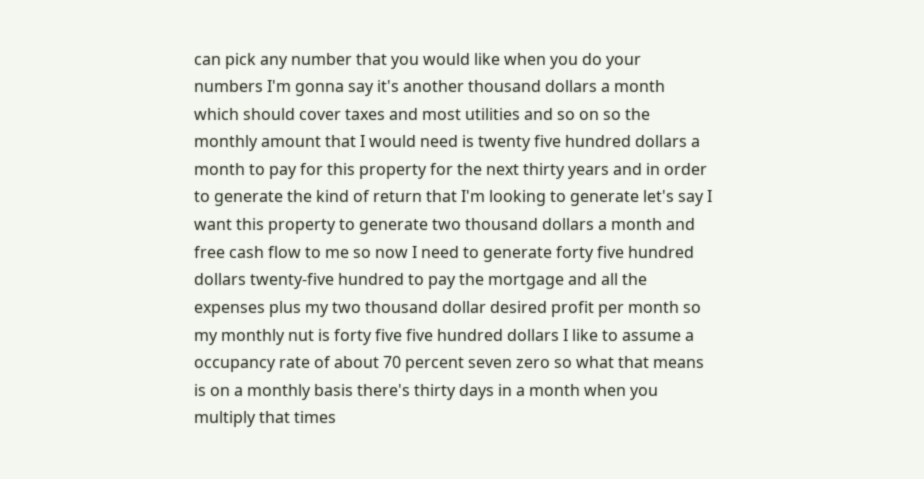can pick any number that you would like when you do your numbers I'm gonna say it's another thousand dollars a month which should cover taxes and most utilities and so on so the monthly amount that I would need is twenty five hundred dollars a month to pay for this property for the next thirty years and in order to generate the kind of return that I'm looking to generate let's say I want this property to generate two thousand dollars a month and free cash flow to me so now I need to generate forty five hundred dollars twenty-five hundred to pay the mortgage and all the expenses plus my two thousand dollar desired profit per month so my monthly nut is forty five five hundred dollars I like to assume a occupancy rate of about 70 percent seven zero so what that means is on a monthly basis there's thirty days in a month when you multiply that times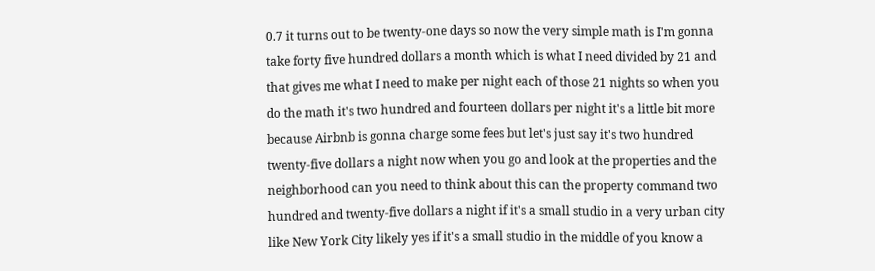0.7 it turns out to be twenty-one days so now the very simple math is I'm gonna take forty five hundred dollars a month which is what I need divided by 21 and that gives me what I need to make per night each of those 21 nights so when you do the math it's two hundred and fourteen dollars per night it's a little bit more because Airbnb is gonna charge some fees but let's just say it's two hundred twenty-five dollars a night now when you go and look at the properties and the neighborhood can you need to think about this can the property command two hundred and twenty-five dollars a night if it's a small studio in a very urban city like New York City likely yes if it's a small studio in the middle of you know a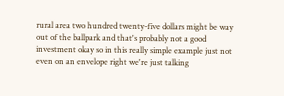rural area two hundred twenty-five dollars might be way out of the ballpark and that's probably not a good investment okay so in this really simple example just not even on an envelope right we're just talking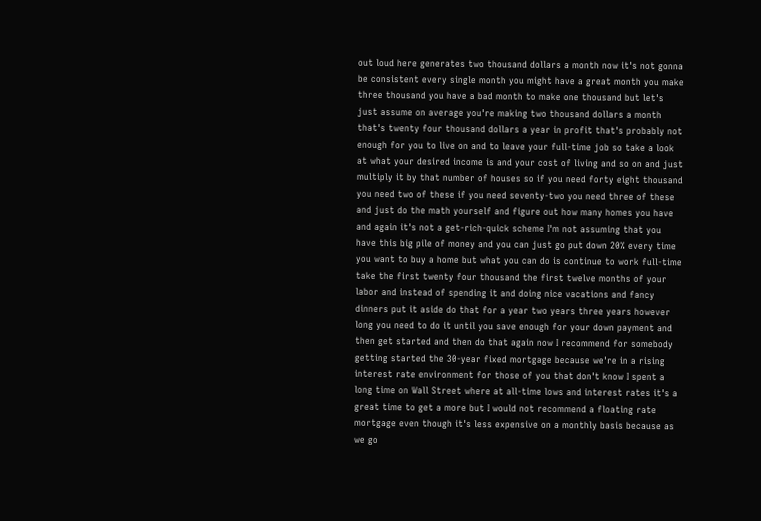out loud here generates two thousand dollars a month now it's not gonna be consistent every single month you might have a great month you make three thousand you have a bad month to make one thousand but let's just assume on average you're making two thousand dollars a month that's twenty four thousand dollars a year in profit that's probably not enough for you to live on and to leave your full-time job so take a look at what your desired income is and your cost of living and so on and just multiply it by that number of houses so if you need forty eight thousand you need two of these if you need seventy-two you need three of these and just do the math yourself and figure out how many homes you have and again it's not a get-rich-quick scheme I'm not assuming that you have this big pile of money and you can just go put down 20% every time you want to buy a home but what you can do is continue to work full-time take the first twenty four thousand the first twelve months of your labor and instead of spending it and doing nice vacations and fancy dinners put it aside do that for a year two years three years however long you need to do it until you save enough for your down payment and then get started and then do that again now I recommend for somebody getting started the 30-year fixed mortgage because we're in a rising interest rate environment for those of you that don't know I spent a long time on Wall Street where at all-time lows and interest rates it's a great time to get a more but I would not recommend a floating rate mortgage even though it's less expensive on a monthly basis because as we go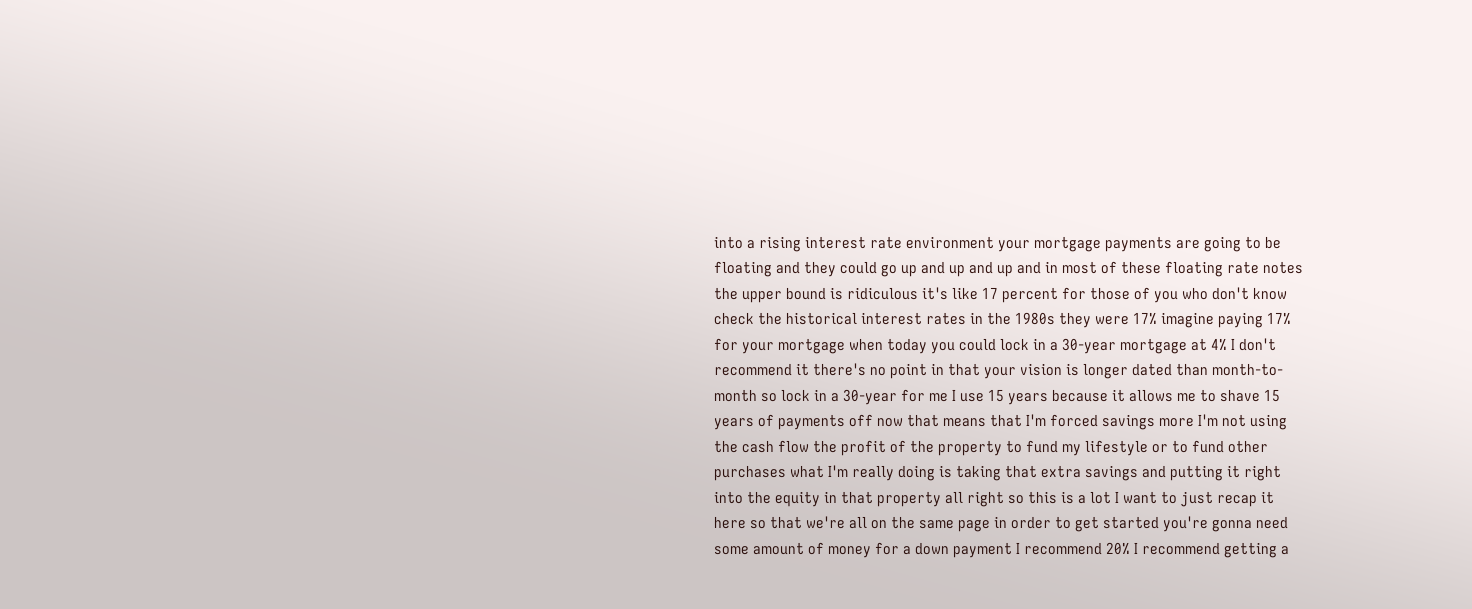into a rising interest rate environment your mortgage payments are going to be floating and they could go up and up and up and in most of these floating rate notes the upper bound is ridiculous it's like 17 percent for those of you who don't know check the historical interest rates in the 1980s they were 17% imagine paying 17% for your mortgage when today you could lock in a 30-year mortgage at 4% I don't recommend it there's no point in that your vision is longer dated than month-to-month so lock in a 30-year for me I use 15 years because it allows me to shave 15 years of payments off now that means that I'm forced savings more I'm not using the cash flow the profit of the property to fund my lifestyle or to fund other purchases what I'm really doing is taking that extra savings and putting it right into the equity in that property all right so this is a lot I want to just recap it here so that we're all on the same page in order to get started you're gonna need some amount of money for a down payment I recommend 20% I recommend getting a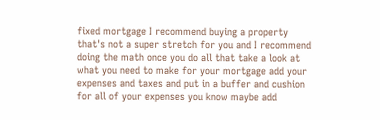fixed mortgage I recommend buying a property that's not a super stretch for you and I recommend doing the math once you do all that take a look at what you need to make for your mortgage add your expenses and taxes and put in a buffer and cushion for all of your expenses you know maybe add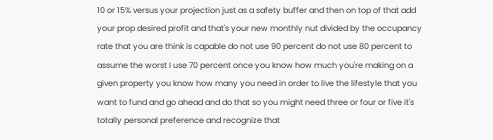10 or 15% versus your projection just as a safety buffer and then on top of that add your prop desired profit and that's your new monthly nut divided by the occupancy rate that you are think is capable do not use 90 percent do not use 80 percent to assume the worst I use 70 percent once you know how much you're making on a given property you know how many you need in order to live the lifestyle that you want to fund and go ahead and do that so you might need three or four or five it's totally personal preference and recognize that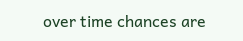over time chances are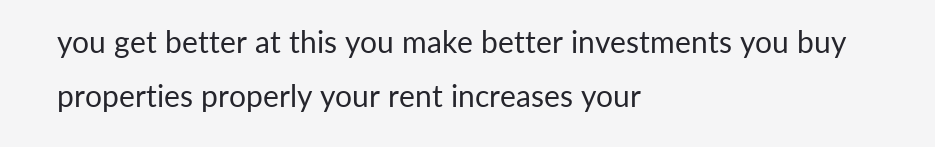you get better at this you make better investments you buy properties properly your rent increases your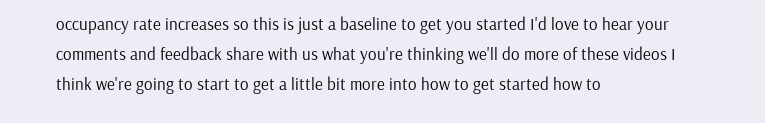occupancy rate increases so this is just a baseline to get you started I'd love to hear your comments and feedback share with us what you're thinking we'll do more of these videos I think we're going to start to get a little bit more into how to get started how to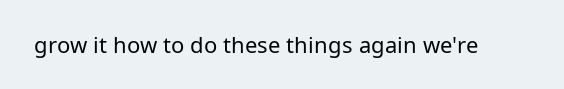grow it how to do these things again we're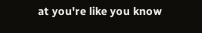at you're like you know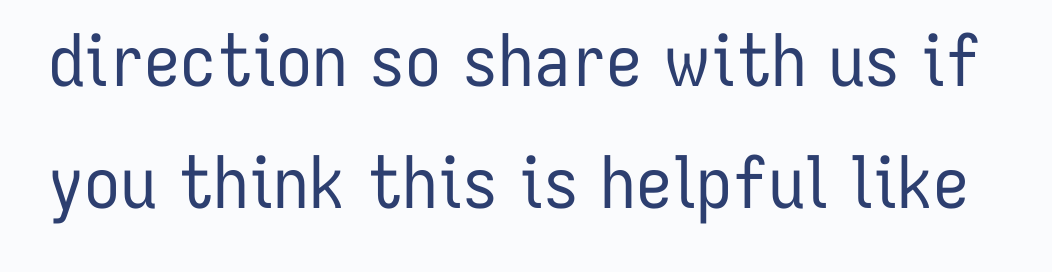direction so share with us if you think this is helpful like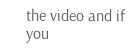the video and if you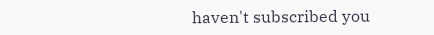haven't subscribed you